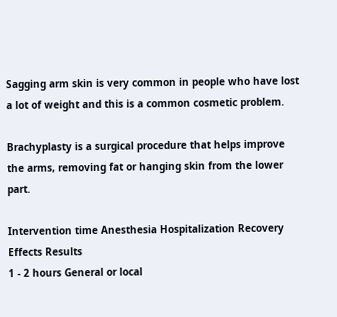Sagging arm skin is very common in people who have lost a lot of weight and this is a common cosmetic problem.

Brachyplasty is a surgical procedure that helps improve the arms, removing fat or hanging skin from the lower part.

Intervention time Anesthesia Hospitalization Recovery Effects Results
1 - 2 hours General or local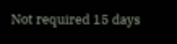Not required 15 days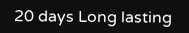20 days Long lasting